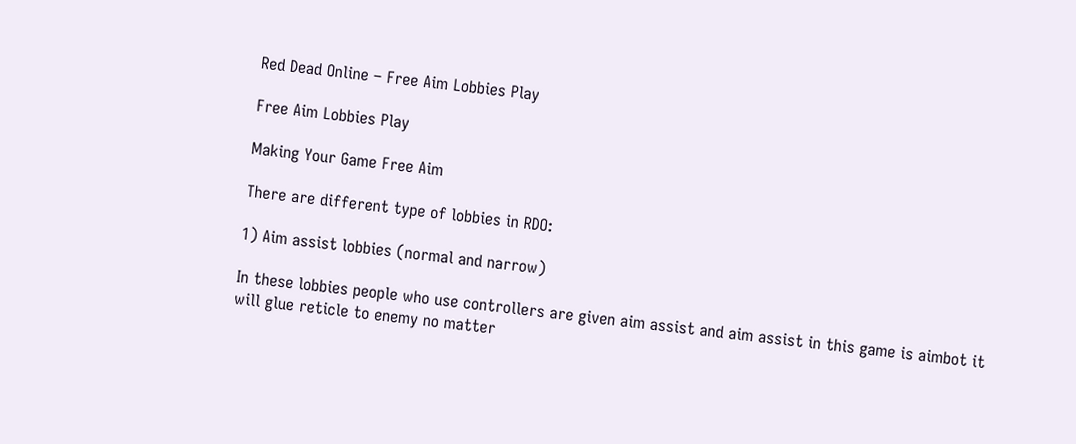Red Dead Online – Free Aim Lobbies Play

Free Aim Lobbies Play

Making Your Game Free Aim

There are different type of lobbies in RDO:

1) Aim assist lobbies (normal and narrow)

In these lobbies people who use controllers are given aim assist and aim assist in this game is aimbot it will glue reticle to enemy no matter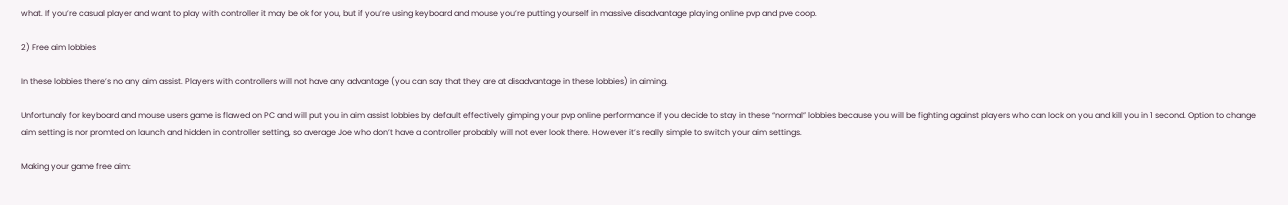what. If you’re casual player and want to play with controller it may be ok for you, but if you’re using keyboard and mouse you’re putting yourself in massive disadvantage playing online pvp and pve coop.

2) Free aim lobbies

In these lobbies there’s no any aim assist. Players with controllers will not have any advantage (you can say that they are at disadvantage in these lobbies) in aiming.

Unfortunaly for keyboard and mouse users game is flawed on PC and will put you in aim assist lobbies by default effectively gimping your pvp online performance if you decide to stay in these “normal” lobbies because you will be fighting against players who can lock on you and kill you in 1 second. Option to change aim setting is nor promted on launch and hidden in controller setting, so average Joe who don’t have a controller probably will not ever look there. However it’s really simple to switch your aim settings.

Making your game free aim: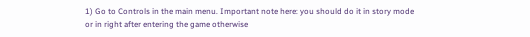1) Go to Controls in the main menu. Important note here: you should do it in story mode or in right after entering the game otherwise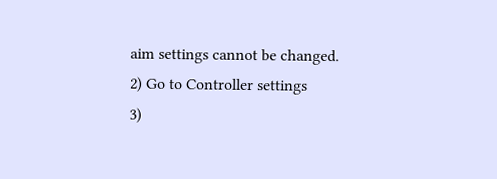aim settings cannot be changed.
2) Go to Controller settings
3)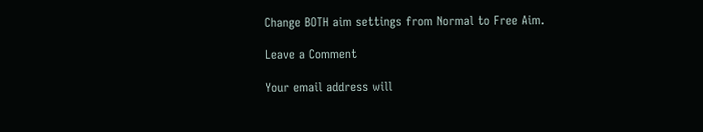Change BOTH aim settings from Normal to Free Aim.

Leave a Comment

Your email address will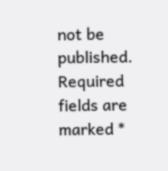not be published. Required fields are marked *